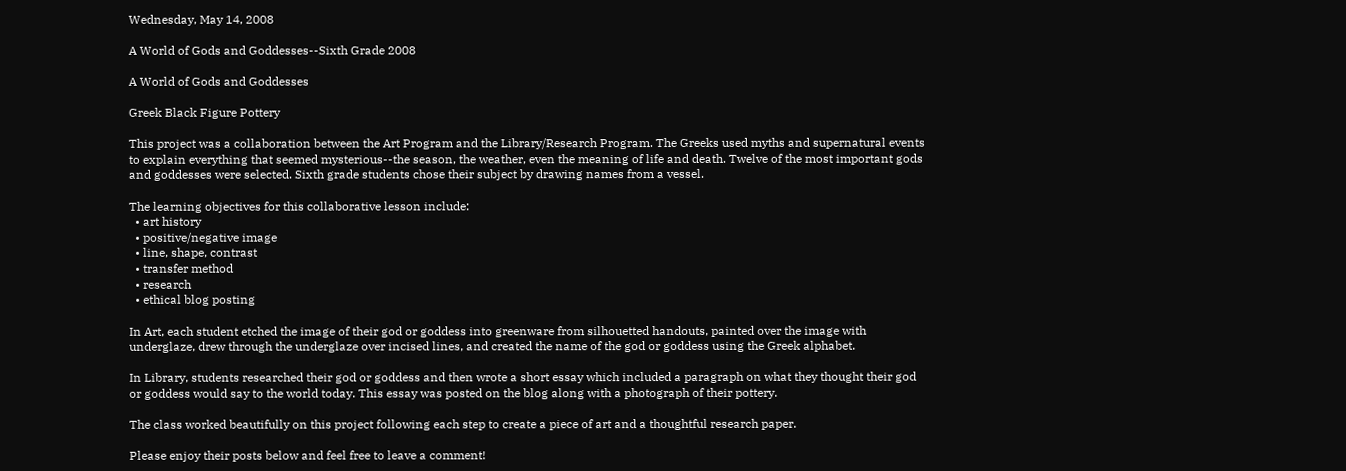Wednesday, May 14, 2008

A World of Gods and Goddesses--Sixth Grade 2008

A World of Gods and Goddesses

Greek Black Figure Pottery

This project was a collaboration between the Art Program and the Library/Research Program. The Greeks used myths and supernatural events to explain everything that seemed mysterious--the season, the weather, even the meaning of life and death. Twelve of the most important gods and goddesses were selected. Sixth grade students chose their subject by drawing names from a vessel.

The learning objectives for this collaborative lesson include:
  • art history
  • positive/negative image
  • line, shape, contrast
  • transfer method
  • research
  • ethical blog posting

In Art, each student etched the image of their god or goddess into greenware from silhouetted handouts, painted over the image with underglaze, drew through the underglaze over incised lines, and created the name of the god or goddess using the Greek alphabet.

In Library, students researched their god or goddess and then wrote a short essay which included a paragraph on what they thought their god or goddess would say to the world today. This essay was posted on the blog along with a photograph of their pottery.

The class worked beautifully on this project following each step to create a piece of art and a thoughtful research paper.

Please enjoy their posts below and feel free to leave a comment!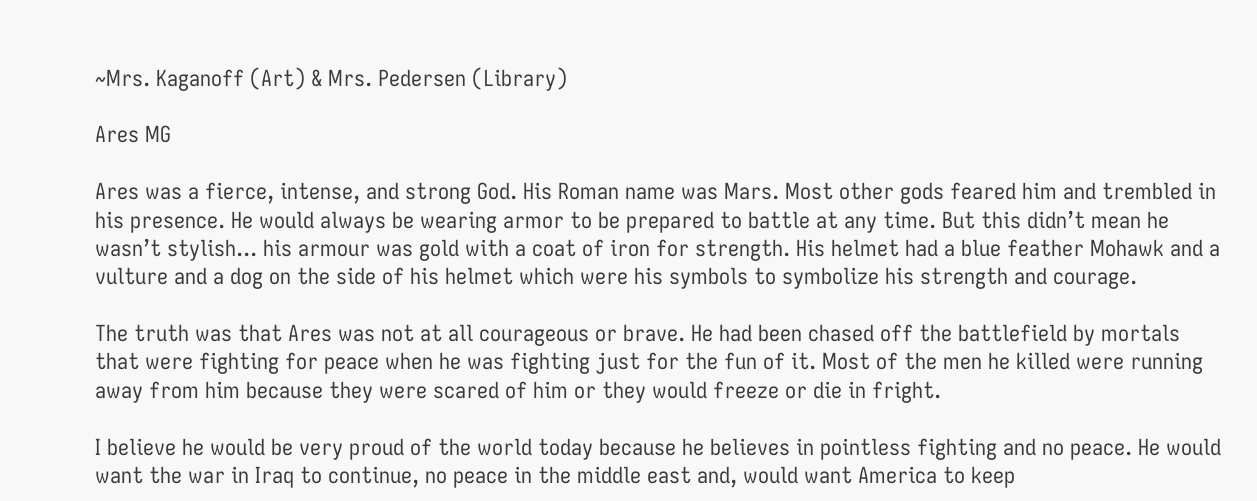~Mrs. Kaganoff (Art) & Mrs. Pedersen (Library)

Ares MG

Ares was a fierce, intense, and strong God. His Roman name was Mars. Most other gods feared him and trembled in his presence. He would always be wearing armor to be prepared to battle at any time. But this didn’t mean he wasn’t stylish... his armour was gold with a coat of iron for strength. His helmet had a blue feather Mohawk and a vulture and a dog on the side of his helmet which were his symbols to symbolize his strength and courage.

The truth was that Ares was not at all courageous or brave. He had been chased off the battlefield by mortals that were fighting for peace when he was fighting just for the fun of it. Most of the men he killed were running away from him because they were scared of him or they would freeze or die in fright.

I believe he would be very proud of the world today because he believes in pointless fighting and no peace. He would want the war in Iraq to continue, no peace in the middle east and, would want America to keep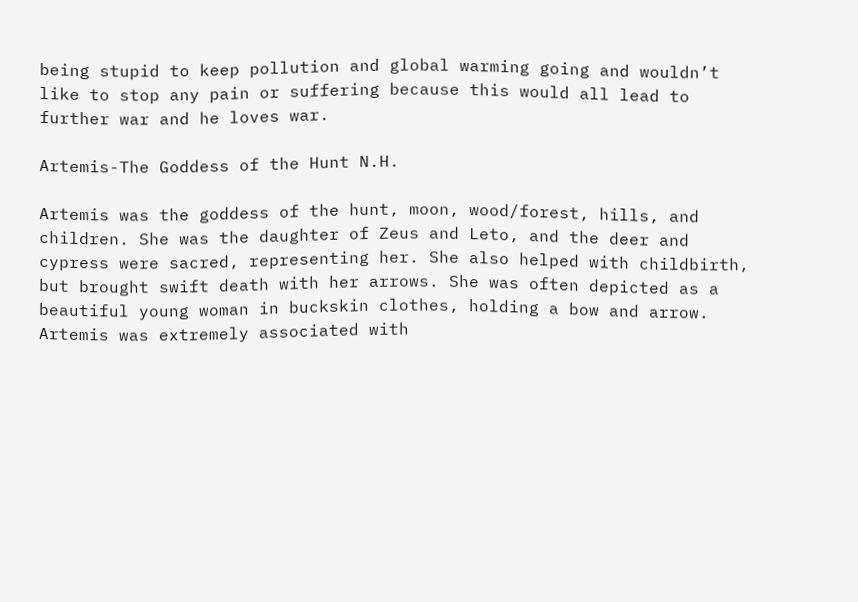being stupid to keep pollution and global warming going and wouldn’t like to stop any pain or suffering because this would all lead to further war and he loves war.

Artemis-The Goddess of the Hunt N.H.

Artemis was the goddess of the hunt, moon, wood/forest, hills, and children. She was the daughter of Zeus and Leto, and the deer and cypress were sacred, representing her. She also helped with childbirth, but brought swift death with her arrows. She was often depicted as a beautiful young woman in buckskin clothes, holding a bow and arrow.
Artemis was extremely associated with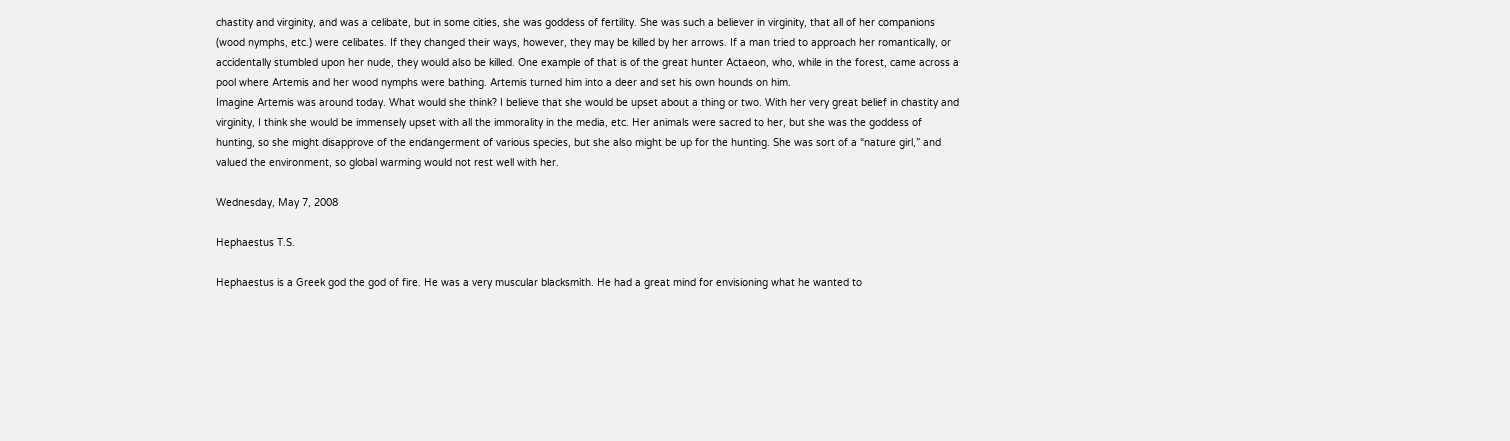chastity and virginity, and was a celibate, but in some cities, she was goddess of fertility. She was such a believer in virginity, that all of her companions (wood nymphs, etc.) were celibates. If they changed their ways, however, they may be killed by her arrows. If a man tried to approach her romantically, or accidentally stumbled upon her nude, they would also be killed. One example of that is of the great hunter Actaeon, who, while in the forest, came across a pool where Artemis and her wood nymphs were bathing. Artemis turned him into a deer and set his own hounds on him.
Imagine Artemis was around today. What would she think? I believe that she would be upset about a thing or two. With her very great belief in chastity and virginity, I think she would be immensely upset with all the immorality in the media, etc. Her animals were sacred to her, but she was the goddess of hunting, so she might disapprove of the endangerment of various species, but she also might be up for the hunting. She was sort of a “nature girl,” and valued the environment, so global warming would not rest well with her.

Wednesday, May 7, 2008

Hephaestus T.S.

Hephaestus is a Greek god the god of fire. He was a very muscular blacksmith. He had a great mind for envisioning what he wanted to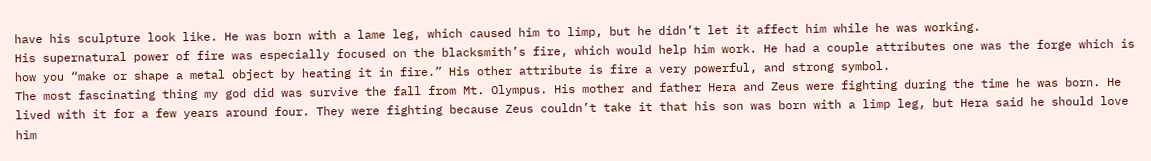have his sculpture look like. He was born with a lame leg, which caused him to limp, but he didn’t let it affect him while he was working.
His supernatural power of fire was especially focused on the blacksmith’s fire, which would help him work. He had a couple attributes one was the forge which is how you “make or shape a metal object by heating it in fire.” His other attribute is fire a very powerful, and strong symbol.
The most fascinating thing my god did was survive the fall from Mt. Olympus. His mother and father Hera and Zeus were fighting during the time he was born. He lived with it for a few years around four. They were fighting because Zeus couldn’t take it that his son was born with a limp leg, but Hera said he should love him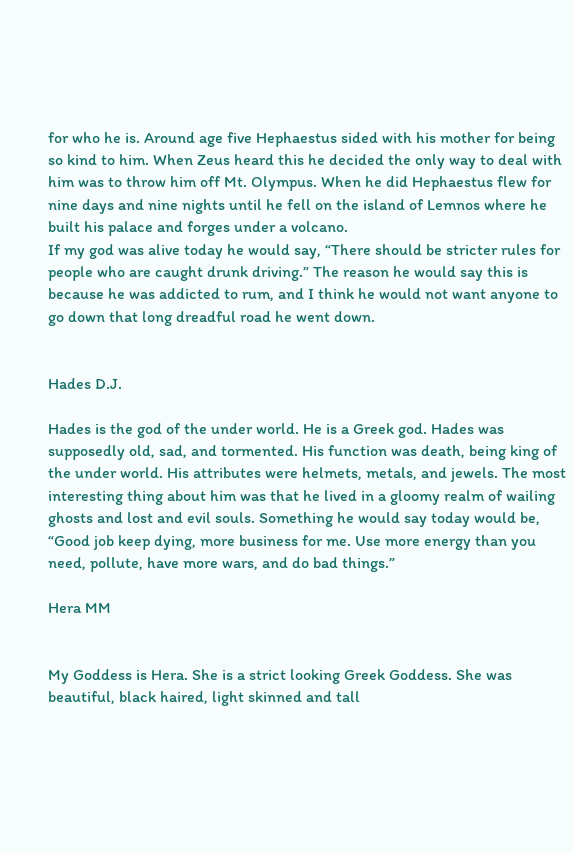for who he is. Around age five Hephaestus sided with his mother for being so kind to him. When Zeus heard this he decided the only way to deal with him was to throw him off Mt. Olympus. When he did Hephaestus flew for nine days and nine nights until he fell on the island of Lemnos where he built his palace and forges under a volcano.
If my god was alive today he would say, “There should be stricter rules for people who are caught drunk driving.” The reason he would say this is because he was addicted to rum, and I think he would not want anyone to go down that long dreadful road he went down.


Hades D.J.

Hades is the god of the under world. He is a Greek god. Hades was supposedly old, sad, and tormented. His function was death, being king of the under world. His attributes were helmets, metals, and jewels. The most interesting thing about him was that he lived in a gloomy realm of wailing ghosts and lost and evil souls. Something he would say today would be, “Good job keep dying, more business for me. Use more energy than you need, pollute, have more wars, and do bad things.”

Hera MM


My Goddess is Hera. She is a strict looking Greek Goddess. She was beautiful, black haired, light skinned and tall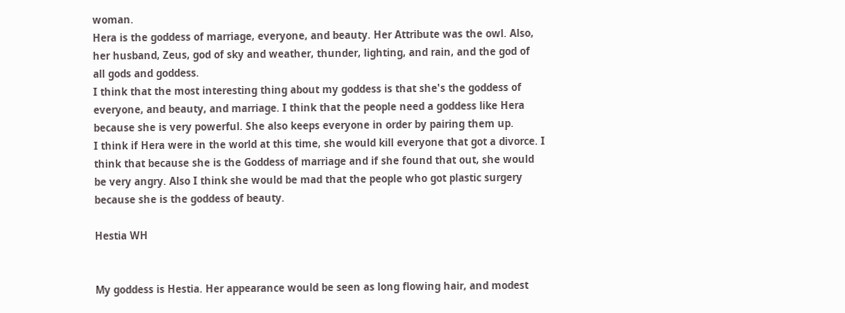woman.
Hera is the goddess of marriage, everyone, and beauty. Her Attribute was the owl. Also, her husband, Zeus, god of sky and weather, thunder, lighting, and rain, and the god of all gods and goddess.
I think that the most interesting thing about my goddess is that she's the goddess of everyone, and beauty, and marriage. I think that the people need a goddess like Hera because she is very powerful. She also keeps everyone in order by pairing them up.
I think if Hera were in the world at this time, she would kill everyone that got a divorce. I think that because she is the Goddess of marriage and if she found that out, she would be very angry. Also I think she would be mad that the people who got plastic surgery because she is the goddess of beauty.

Hestia WH


My goddess is Hestia. Her appearance would be seen as long flowing hair, and modest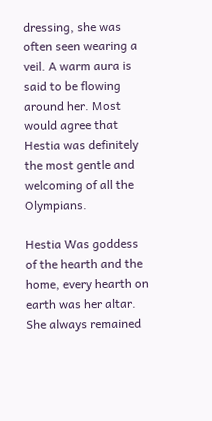dressing, she was often seen wearing a veil. A warm aura is said to be flowing around her. Most would agree that Hestia was definitely the most gentle and welcoming of all the Olympians.

Hestia Was goddess of the hearth and the home, every hearth on earth was her altar. She always remained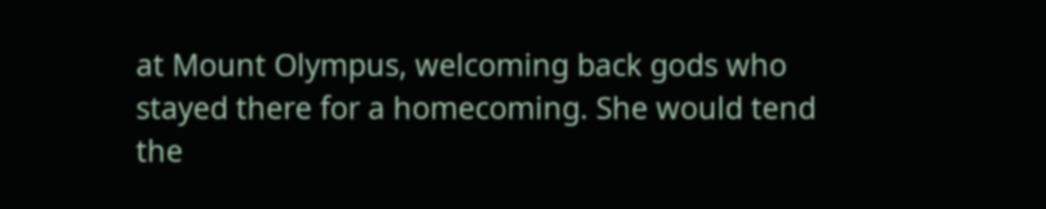at Mount Olympus, welcoming back gods who stayed there for a homecoming. She would tend the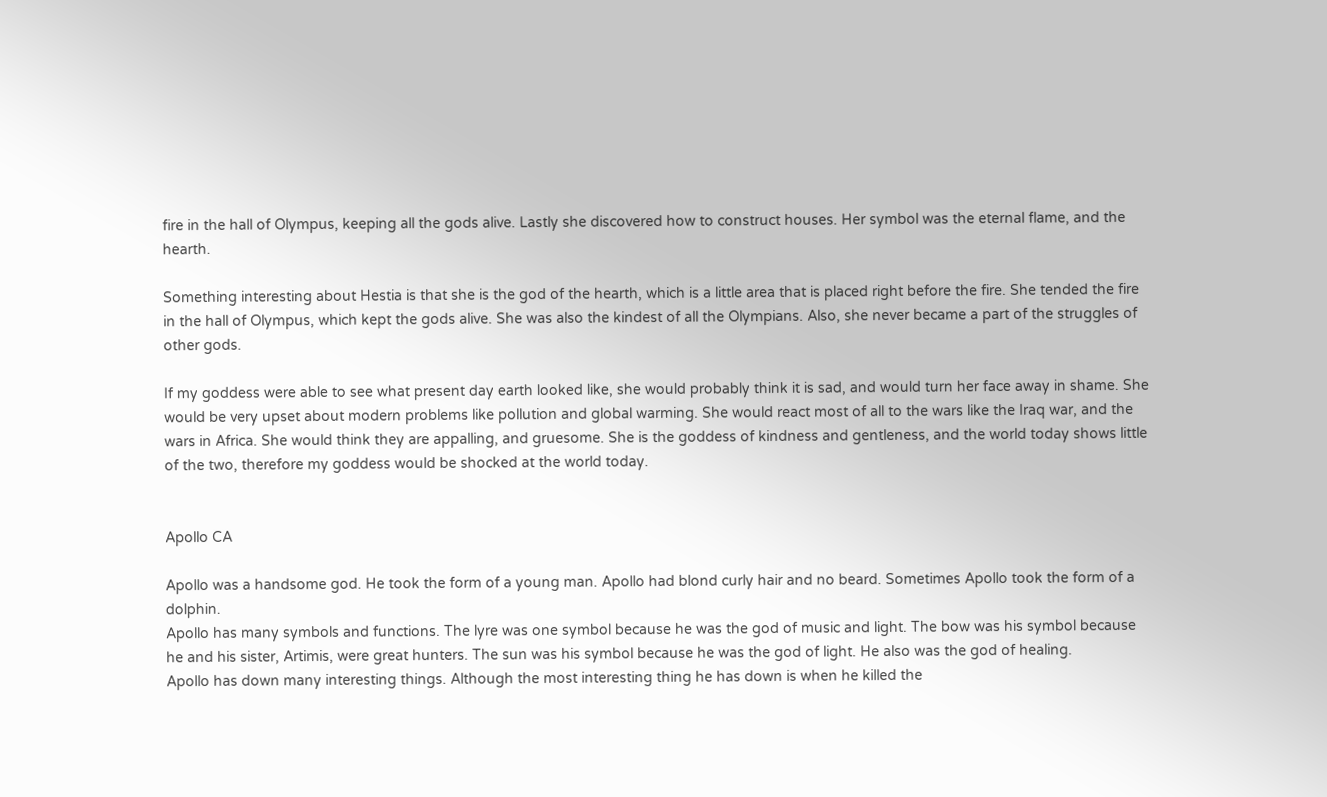fire in the hall of Olympus, keeping all the gods alive. Lastly she discovered how to construct houses. Her symbol was the eternal flame, and the hearth.

Something interesting about Hestia is that she is the god of the hearth, which is a little area that is placed right before the fire. She tended the fire in the hall of Olympus, which kept the gods alive. She was also the kindest of all the Olympians. Also, she never became a part of the struggles of other gods.

If my goddess were able to see what present day earth looked like, she would probably think it is sad, and would turn her face away in shame. She would be very upset about modern problems like pollution and global warming. She would react most of all to the wars like the Iraq war, and the wars in Africa. She would think they are appalling, and gruesome. She is the goddess of kindness and gentleness, and the world today shows little of the two, therefore my goddess would be shocked at the world today.


Apollo CA

Apollo was a handsome god. He took the form of a young man. Apollo had blond curly hair and no beard. Sometimes Apollo took the form of a dolphin.
Apollo has many symbols and functions. The lyre was one symbol because he was the god of music and light. The bow was his symbol because he and his sister, Artimis, were great hunters. The sun was his symbol because he was the god of light. He also was the god of healing.
Apollo has down many interesting things. Although the most interesting thing he has down is when he killed the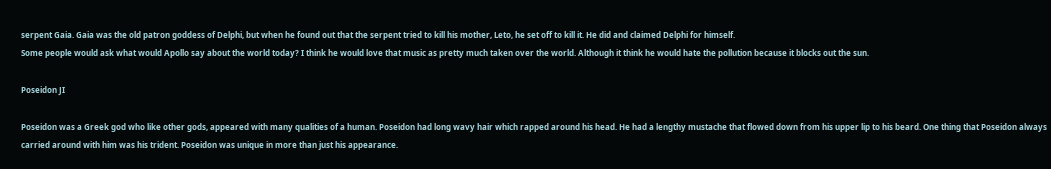serpent Gaia. Gaia was the old patron goddess of Delphi, but when he found out that the serpent tried to kill his mother, Leto, he set off to kill it. He did and claimed Delphi for himself.
Some people would ask what would Apollo say about the world today? I think he would love that music as pretty much taken over the world. Although it think he would hate the pollution because it blocks out the sun.

Poseidon JI

Poseidon was a Greek god who like other gods, appeared with many qualities of a human. Poseidon had long wavy hair which rapped around his head. He had a lengthy mustache that flowed down from his upper lip to his beard. One thing that Poseidon always carried around with him was his trident. Poseidon was unique in more than just his appearance.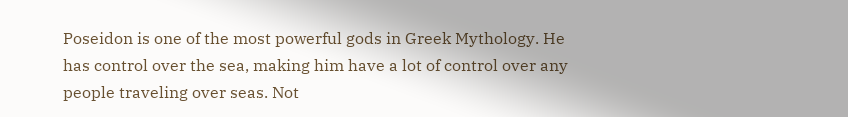Poseidon is one of the most powerful gods in Greek Mythology. He has control over the sea, making him have a lot of control over any people traveling over seas. Not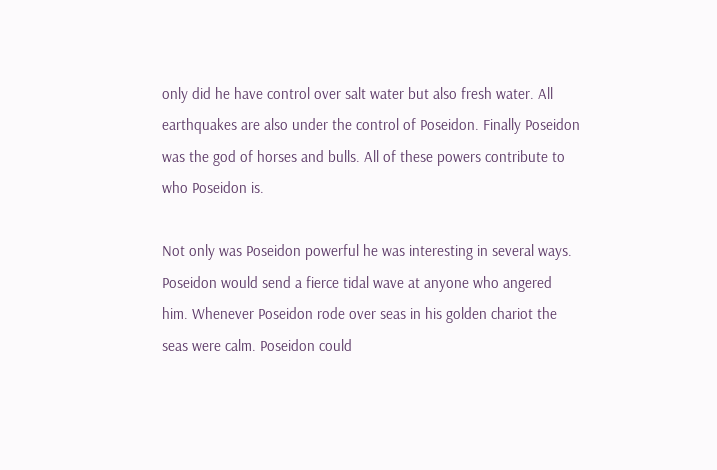only did he have control over salt water but also fresh water. All earthquakes are also under the control of Poseidon. Finally Poseidon was the god of horses and bulls. All of these powers contribute to who Poseidon is.

Not only was Poseidon powerful he was interesting in several ways. Poseidon would send a fierce tidal wave at anyone who angered him. Whenever Poseidon rode over seas in his golden chariot the seas were calm. Poseidon could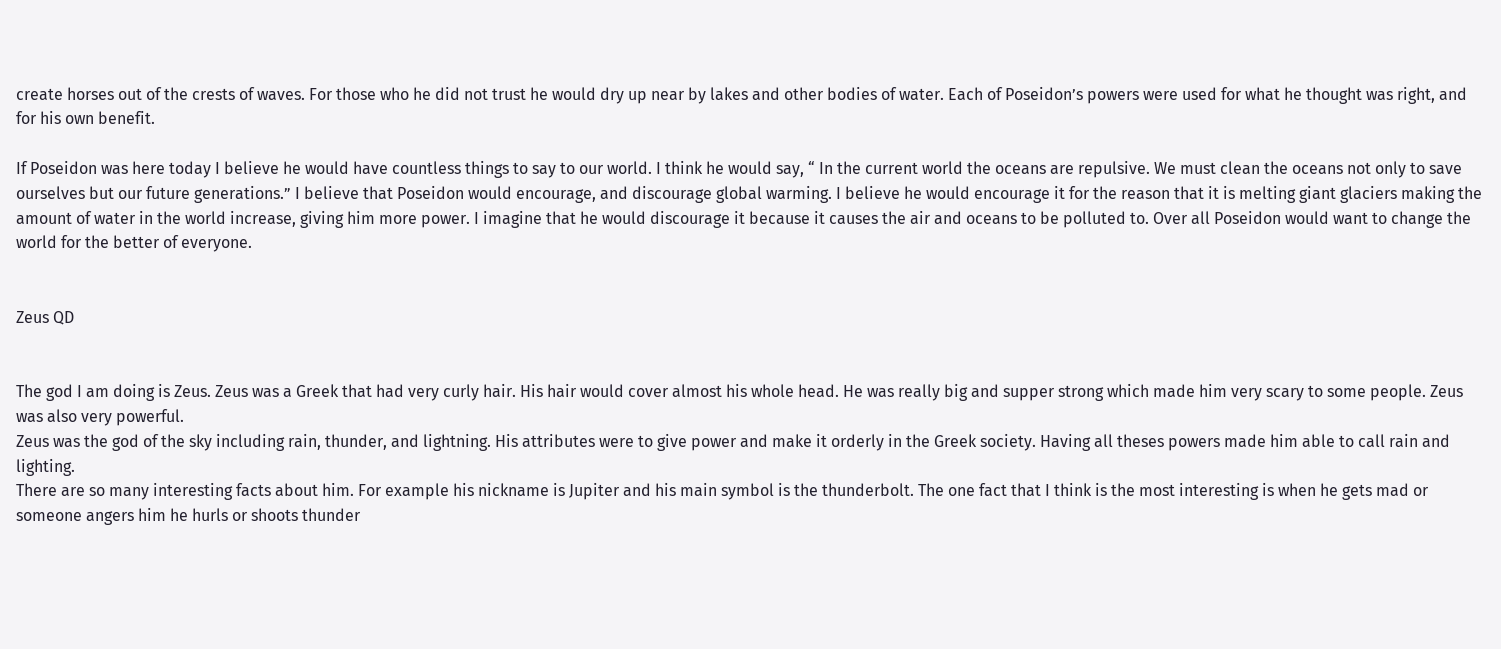create horses out of the crests of waves. For those who he did not trust he would dry up near by lakes and other bodies of water. Each of Poseidon’s powers were used for what he thought was right, and for his own benefit.

If Poseidon was here today I believe he would have countless things to say to our world. I think he would say, “ In the current world the oceans are repulsive. We must clean the oceans not only to save ourselves but our future generations.” I believe that Poseidon would encourage, and discourage global warming. I believe he would encourage it for the reason that it is melting giant glaciers making the amount of water in the world increase, giving him more power. I imagine that he would discourage it because it causes the air and oceans to be polluted to. Over all Poseidon would want to change the world for the better of everyone.


Zeus QD


The god I am doing is Zeus. Zeus was a Greek that had very curly hair. His hair would cover almost his whole head. He was really big and supper strong which made him very scary to some people. Zeus was also very powerful.
Zeus was the god of the sky including rain, thunder, and lightning. His attributes were to give power and make it orderly in the Greek society. Having all theses powers made him able to call rain and lighting.
There are so many interesting facts about him. For example his nickname is Jupiter and his main symbol is the thunderbolt. The one fact that I think is the most interesting is when he gets mad or someone angers him he hurls or shoots thunder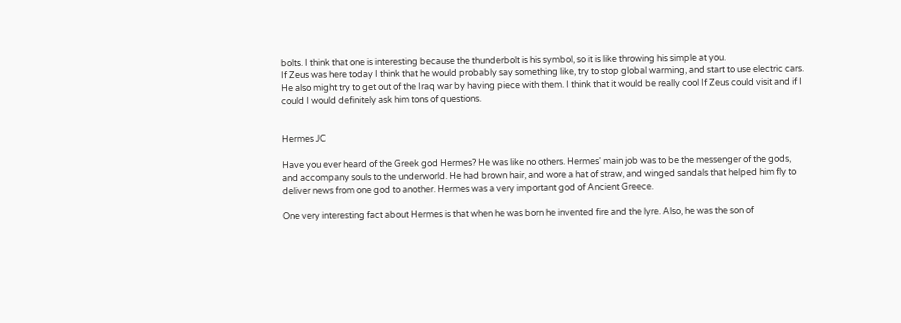bolts. I think that one is interesting because the thunderbolt is his symbol, so it is like throwing his simple at you.
If Zeus was here today I think that he would probably say something like, try to stop global warming, and start to use electric cars. He also might try to get out of the Iraq war by having piece with them. I think that it would be really cool If Zeus could visit and if I could I would definitely ask him tons of questions.


Hermes JC

Have you ever heard of the Greek god Hermes? He was like no others. Hermes' main job was to be the messenger of the gods, and accompany souls to the underworld. He had brown hair, and wore a hat of straw, and winged sandals that helped him fly to deliver news from one god to another. Hermes was a very important god of Ancient Greece.

One very interesting fact about Hermes is that when he was born he invented fire and the lyre. Also, he was the son of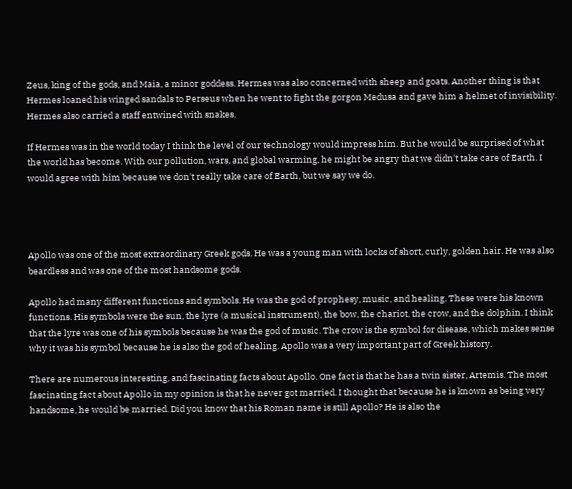Zeus, king of the gods, and Maia, a minor goddess. Hermes was also concerned with sheep and goats. Another thing is that Hermes loaned his winged sandals to Perseus when he went to fight the gorgon Medusa and gave him a helmet of invisibility. Hermes also carried a staff entwined with snakes.

If Hermes was in the world today I think the level of our technology would impress him. But he would be surprised of what the world has become. With our pollution, wars, and global warming, he might be angry that we didn't take care of Earth. I would agree with him because we don't really take care of Earth, but we say we do.




Apollo was one of the most extraordinary Greek gods. He was a young man with locks of short, curly, golden hair. He was also beardless and was one of the most handsome gods.

Apollo had many different functions and symbols. He was the god of prophesy, music, and healing. These were his known functions. His symbols were the sun, the lyre (a musical instrument), the bow, the chariot, the crow, and the dolphin. I think that the lyre was one of his symbols because he was the god of music. The crow is the symbol for disease, which makes sense why it was his symbol because he is also the god of healing. Apollo was a very important part of Greek history.

There are numerous interesting, and fascinating facts about Apollo. One fact is that he has a twin sister, Artemis. The most fascinating fact about Apollo in my opinion is that he never got married. I thought that because he is known as being very handsome, he would be married. Did you know that his Roman name is still Apollo? He is also the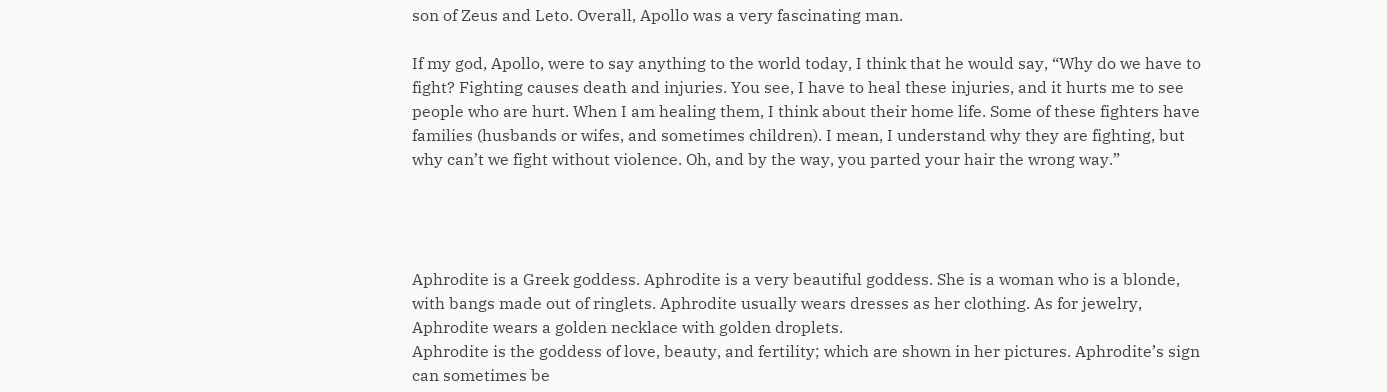son of Zeus and Leto. Overall, Apollo was a very fascinating man.

If my god, Apollo, were to say anything to the world today, I think that he would say, “Why do we have to fight? Fighting causes death and injuries. You see, I have to heal these injuries, and it hurts me to see people who are hurt. When I am healing them, I think about their home life. Some of these fighters have families (husbands or wifes, and sometimes children). I mean, I understand why they are fighting, but why can’t we fight without violence. Oh, and by the way, you parted your hair the wrong way.”




Aphrodite is a Greek goddess. Aphrodite is a very beautiful goddess. She is a woman who is a blonde, with bangs made out of ringlets. Aphrodite usually wears dresses as her clothing. As for jewelry, Aphrodite wears a golden necklace with golden droplets.
Aphrodite is the goddess of love, beauty, and fertility; which are shown in her pictures. Aphrodite’s sign can sometimes be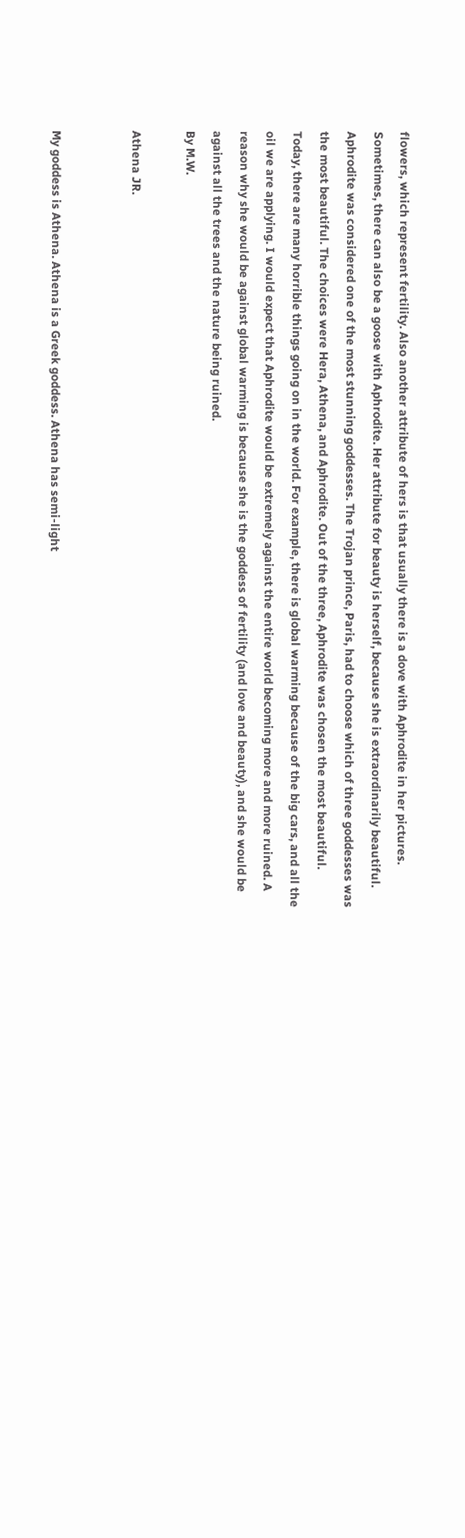flowers, which represent fertility. Also another attribute of hers is that usually there is a dove with Aphrodite in her pictures. Sometimes, there can also be a goose with Aphrodite. Her attribute for beauty is herself, because she is extraordinarily beautiful.
Aphrodite was considered one of the most stunning goddesses. The Trojan prince, Paris, had to choose which of three goddesses was the most beautiful. The choices were Hera, Athena, and Aphrodite. Out of the three, Aphrodite was chosen the most beautiful.
Today, there are many horrible things going on in the world. For example, there is global warming because of the big cars, and all the oil we are applying. I would expect that Aphrodite would be extremely against the entire world becoming more and more ruined. A reason why she would be against global warming is because she is the goddess of fertility (and love and beauty), and she would be against all the trees and the nature being ruined.
By M.W.

Athena JR.


My goddess is Athena. Athena is a Greek goddess. Athena has semi-light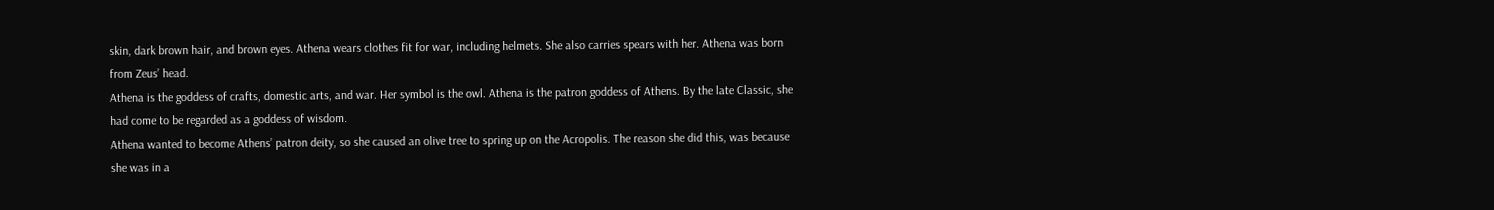skin, dark brown hair, and brown eyes. Athena wears clothes fit for war, including helmets. She also carries spears with her. Athena was born from Zeus’ head.
Athena is the goddess of crafts, domestic arts, and war. Her symbol is the owl. Athena is the patron goddess of Athens. By the late Classic, she had come to be regarded as a goddess of wisdom.
Athena wanted to become Athens’ patron deity, so she caused an olive tree to spring up on the Acropolis. The reason she did this, was because she was in a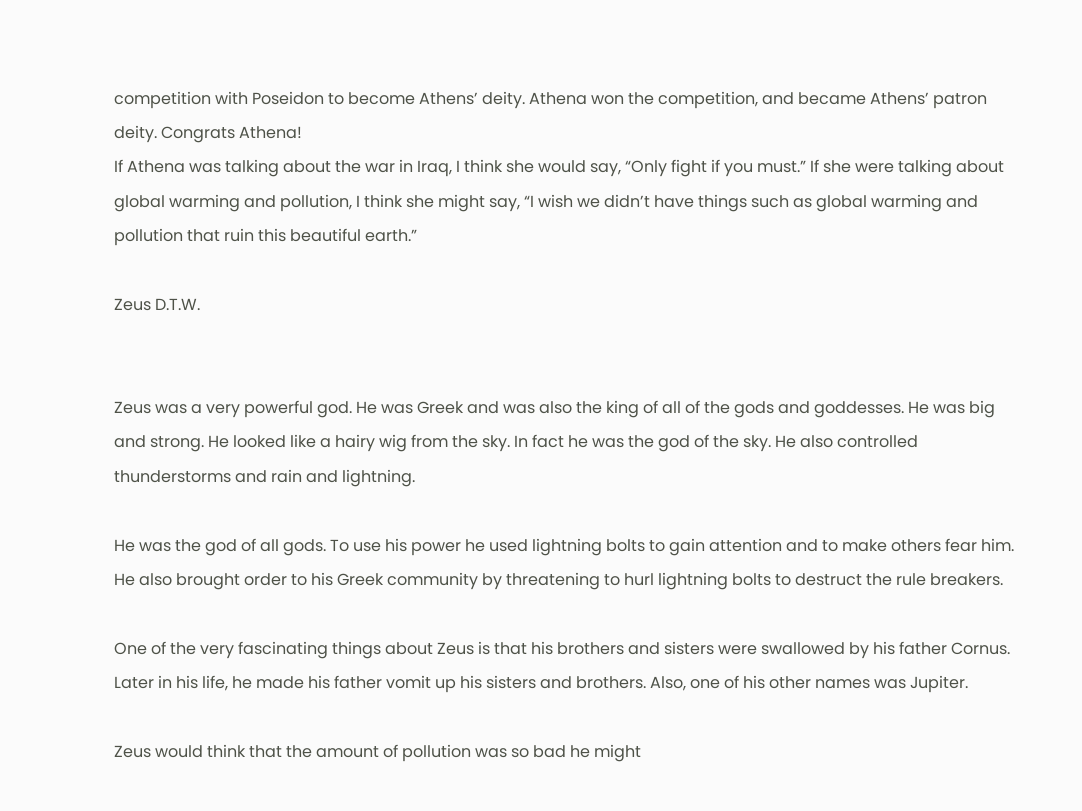competition with Poseidon to become Athens’ deity. Athena won the competition, and became Athens’ patron deity. Congrats Athena!
If Athena was talking about the war in Iraq, I think she would say, “Only fight if you must.” If she were talking about global warming and pollution, I think she might say, “I wish we didn’t have things such as global warming and pollution that ruin this beautiful earth.”

Zeus D.T.W.


Zeus was a very powerful god. He was Greek and was also the king of all of the gods and goddesses. He was big and strong. He looked like a hairy wig from the sky. In fact he was the god of the sky. He also controlled thunderstorms and rain and lightning.

He was the god of all gods. To use his power he used lightning bolts to gain attention and to make others fear him. He also brought order to his Greek community by threatening to hurl lightning bolts to destruct the rule breakers.

One of the very fascinating things about Zeus is that his brothers and sisters were swallowed by his father Cornus. Later in his life, he made his father vomit up his sisters and brothers. Also, one of his other names was Jupiter.

Zeus would think that the amount of pollution was so bad he might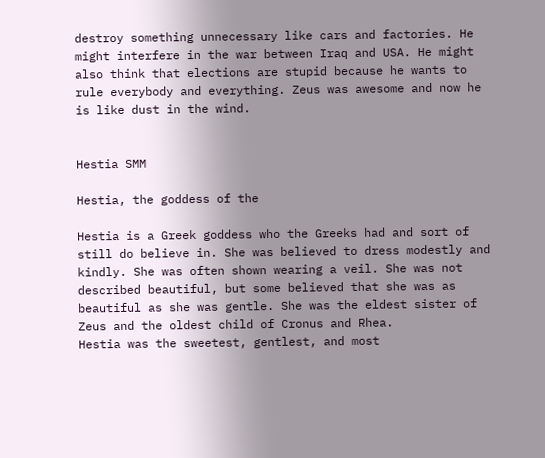destroy something unnecessary like cars and factories. He might interfere in the war between Iraq and USA. He might also think that elections are stupid because he wants to rule everybody and everything. Zeus was awesome and now he is like dust in the wind.


Hestia SMM

Hestia, the goddess of the

Hestia is a Greek goddess who the Greeks had and sort of still do believe in. She was believed to dress modestly and kindly. She was often shown wearing a veil. She was not described beautiful, but some believed that she was as beautiful as she was gentle. She was the eldest sister of Zeus and the oldest child of Cronus and Rhea.
Hestia was the sweetest, gentlest, and most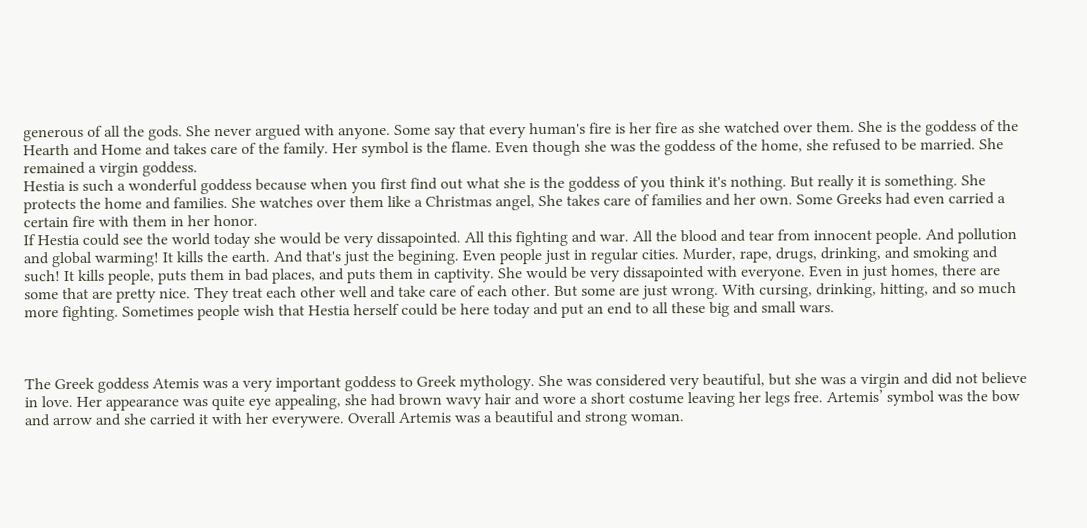generous of all the gods. She never argued with anyone. Some say that every human's fire is her fire as she watched over them. She is the goddess of the Hearth and Home and takes care of the family. Her symbol is the flame. Even though she was the goddess of the home, she refused to be married. She remained a virgin goddess.
Hestia is such a wonderful goddess because when you first find out what she is the goddess of you think it's nothing. But really it is something. She protects the home and families. She watches over them like a Christmas angel, She takes care of families and her own. Some Greeks had even carried a certain fire with them in her honor.
If Hestia could see the world today she would be very dissapointed. All this fighting and war. All the blood and tear from innocent people. And pollution and global warming! It kills the earth. And that's just the begining. Even people just in regular cities. Murder, rape, drugs, drinking, and smoking and such! It kills people, puts them in bad places, and puts them in captivity. She would be very dissapointed with everyone. Even in just homes, there are some that are pretty nice. They treat each other well and take care of each other. But some are just wrong. With cursing, drinking, hitting, and so much more fighting. Sometimes people wish that Hestia herself could be here today and put an end to all these big and small wars.



The Greek goddess Atemis was a very important goddess to Greek mythology. She was considered very beautiful, but she was a virgin and did not believe in love. Her appearance was quite eye appealing, she had brown wavy hair and wore a short costume leaving her legs free. Artemis’ symbol was the bow and arrow and she carried it with her everywere. Overall Artemis was a beautiful and strong woman.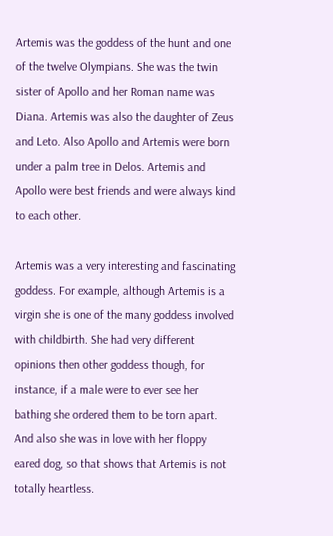Artemis was the goddess of the hunt and one of the twelve Olympians. She was the twin sister of Apollo and her Roman name was Diana. Artemis was also the daughter of Zeus and Leto. Also Apollo and Artemis were born under a palm tree in Delos. Artemis and Apollo were best friends and were always kind to each other.

Artemis was a very interesting and fascinating goddess. For example, although Artemis is a virgin she is one of the many goddess involved with childbirth. She had very different opinions then other goddess though, for instance, if a male were to ever see her bathing she ordered them to be torn apart. And also she was in love with her floppy eared dog, so that shows that Artemis is not totally heartless.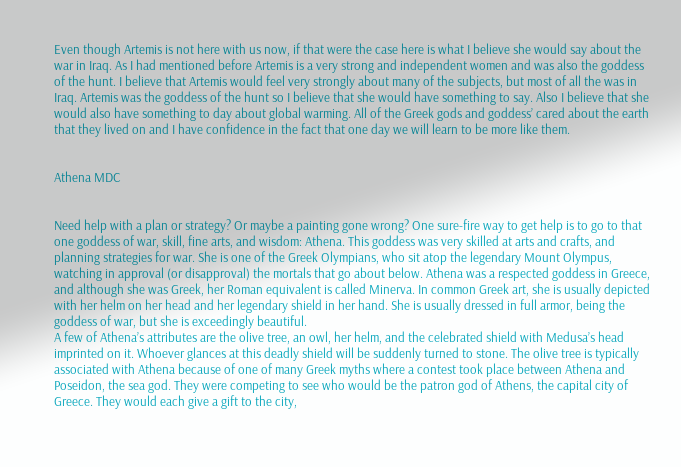Even though Artemis is not here with us now, if that were the case here is what I believe she would say about the war in Iraq. As I had mentioned before Artemis is a very strong and independent women and was also the goddess of the hunt. I believe that Artemis would feel very strongly about many of the subjects, but most of all the was in Iraq. Artemis was the goddess of the hunt so I believe that she would have something to say. Also I believe that she would also have something to day about global warming. All of the Greek gods and goddess’ cared about the earth that they lived on and I have confidence in the fact that one day we will learn to be more like them.


Athena MDC


Need help with a plan or strategy? Or maybe a painting gone wrong? One sure-fire way to get help is to go to that one goddess of war, skill, fine arts, and wisdom: Athena. This goddess was very skilled at arts and crafts, and planning strategies for war. She is one of the Greek Olympians, who sit atop the legendary Mount Olympus, watching in approval (or disapproval) the mortals that go about below. Athena was a respected goddess in Greece, and although she was Greek, her Roman equivalent is called Minerva. In common Greek art, she is usually depicted with her helm on her head and her legendary shield in her hand. She is usually dressed in full armor, being the goddess of war, but she is exceedingly beautiful.
A few of Athena’s attributes are the olive tree, an owl, her helm, and the celebrated shield with Medusa’s head imprinted on it. Whoever glances at this deadly shield will be suddenly turned to stone. The olive tree is typically associated with Athena because of one of many Greek myths where a contest took place between Athena and Poseidon, the sea god. They were competing to see who would be the patron god of Athens, the capital city of Greece. They would each give a gift to the city,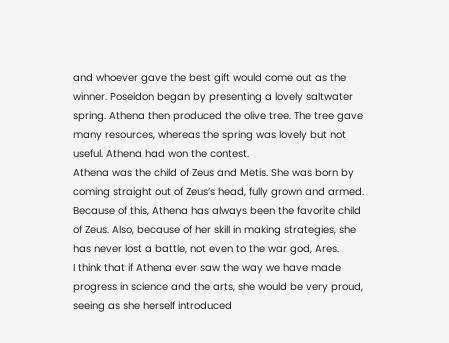and whoever gave the best gift would come out as the winner. Poseidon began by presenting a lovely saltwater spring. Athena then produced the olive tree. The tree gave many resources, whereas the spring was lovely but not useful. Athena had won the contest.
Athena was the child of Zeus and Metis. She was born by coming straight out of Zeus’s head, fully grown and armed. Because of this, Athena has always been the favorite child of Zeus. Also, because of her skill in making strategies, she has never lost a battle, not even to the war god, Ares.
I think that if Athena ever saw the way we have made progress in science and the arts, she would be very proud, seeing as she herself introduced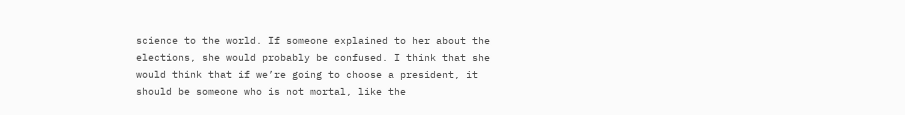science to the world. If someone explained to her about the elections, she would probably be confused. I think that she would think that if we’re going to choose a president, it should be someone who is not mortal, like the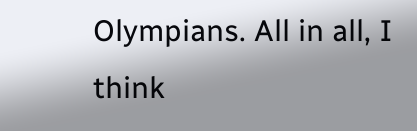Olympians. All in all, I think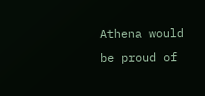Athena would be proud of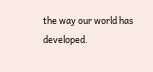the way our world has developed.